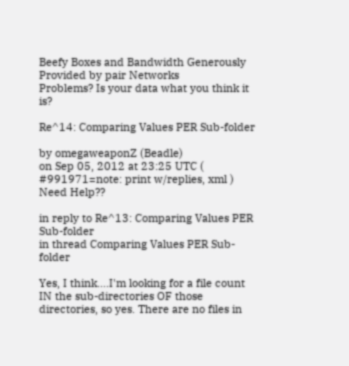Beefy Boxes and Bandwidth Generously Provided by pair Networks
Problems? Is your data what you think it is?

Re^14: Comparing Values PER Sub-folder

by omegaweaponZ (Beadle)
on Sep 05, 2012 at 23:25 UTC ( #991971=note: print w/replies, xml ) Need Help??

in reply to Re^13: Comparing Values PER Sub-folder
in thread Comparing Values PER Sub-folder

Yes, I think....I'm looking for a file count IN the sub-directories OF those directories, so yes. There are no files in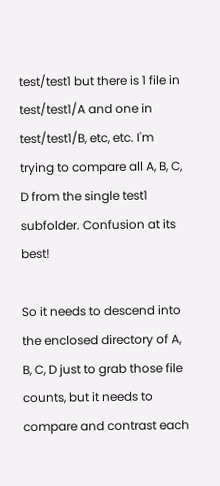test/test1 but there is 1 file in test/test1/A and one in test/test1/B, etc, etc. I'm trying to compare all A, B, C, D from the single test1 subfolder. Confusion at its best!

So it needs to descend into the enclosed directory of A, B, C, D just to grab those file counts, but it needs to compare and contrast each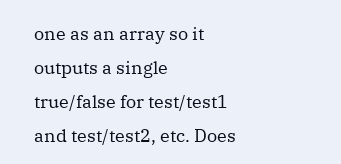one as an array so it outputs a single true/false for test/test1 and test/test2, etc. Does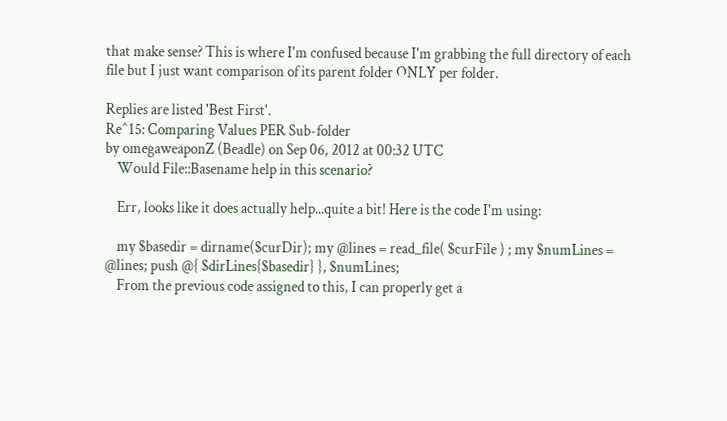that make sense? This is where I'm confused because I'm grabbing the full directory of each file but I just want comparison of its parent folder ONLY per folder.

Replies are listed 'Best First'.
Re^15: Comparing Values PER Sub-folder
by omegaweaponZ (Beadle) on Sep 06, 2012 at 00:32 UTC
    Would File::Basename help in this scenario?

    Err, looks like it does actually help...quite a bit! Here is the code I'm using:

    my $basedir = dirname($curDir); my @lines = read_file( $curFile ) ; my $numLines = @lines; push @{ $dirLines{$basedir} }, $numLines;
    From the previous code assigned to this, I can properly get a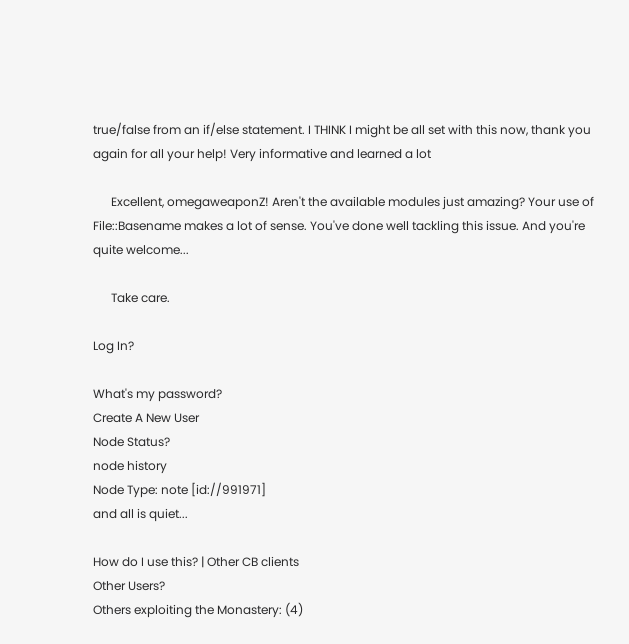true/false from an if/else statement. I THINK I might be all set with this now, thank you again for all your help! Very informative and learned a lot

      Excellent, omegaweaponZ! Aren't the available modules just amazing? Your use of File::Basename makes a lot of sense. You've done well tackling this issue. And you're quite welcome...

      Take care.

Log In?

What's my password?
Create A New User
Node Status?
node history
Node Type: note [id://991971]
and all is quiet...

How do I use this? | Other CB clients
Other Users?
Others exploiting the Monastery: (4)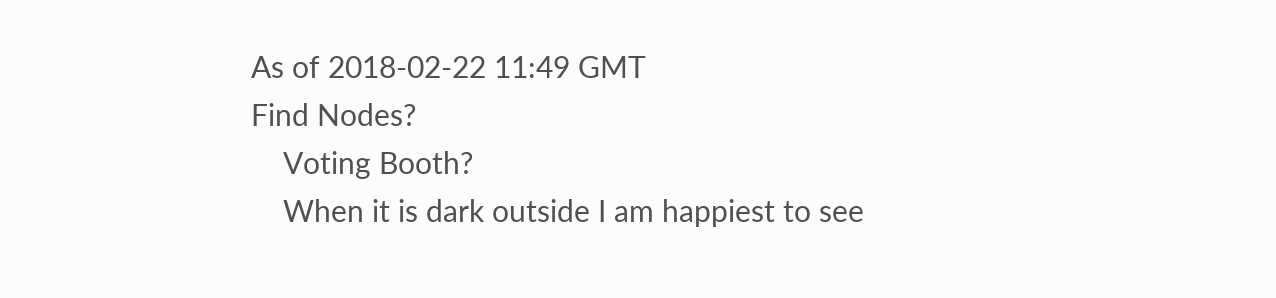As of 2018-02-22 11:49 GMT
Find Nodes?
    Voting Booth?
    When it is dark outside I am happiest to see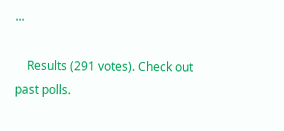...

    Results (291 votes). Check out past polls.